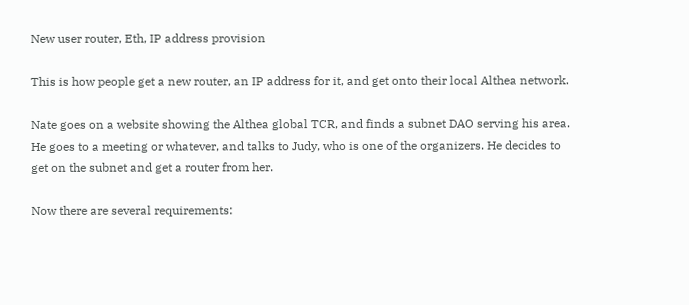New user router, Eth, IP address provision

This is how people get a new router, an IP address for it, and get onto their local Althea network.

Nate goes on a website showing the Althea global TCR, and finds a subnet DAO serving his area. He goes to a meeting or whatever, and talks to Judy, who is one of the organizers. He decides to get on the subnet and get a router from her.

Now there are several requirements: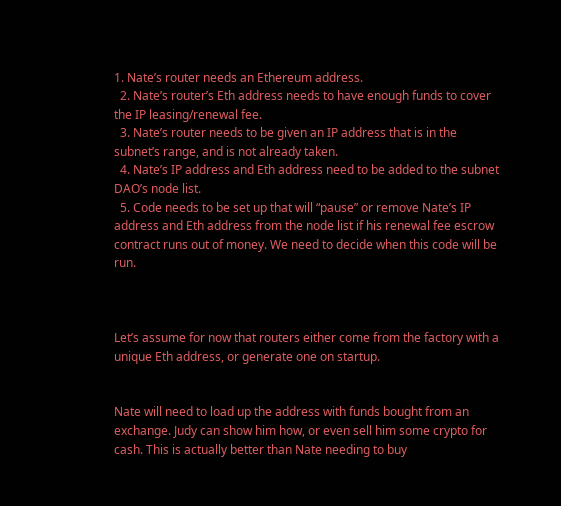1. Nate’s router needs an Ethereum address.
  2. Nate’s router’s Eth address needs to have enough funds to cover the IP leasing/renewal fee.
  3. Nate’s router needs to be given an IP address that is in the subnet’s range, and is not already taken.
  4. Nate’s IP address and Eth address need to be added to the subnet DAO’s node list.
  5. Code needs to be set up that will “pause” or remove Nate’s IP address and Eth address from the node list if his renewal fee escrow contract runs out of money. We need to decide when this code will be run.



Let’s assume for now that routers either come from the factory with a unique Eth address, or generate one on startup.


Nate will need to load up the address with funds bought from an exchange. Judy can show him how, or even sell him some crypto for cash. This is actually better than Nate needing to buy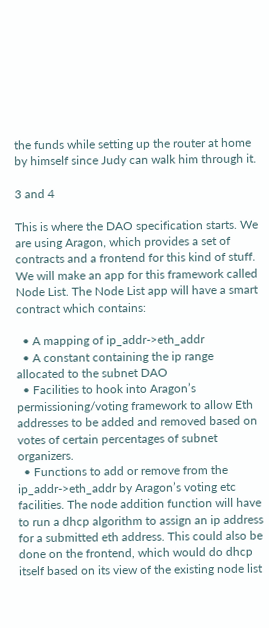the funds while setting up the router at home by himself since Judy can walk him through it.

3 and 4

This is where the DAO specification starts. We are using Aragon, which provides a set of contracts and a frontend for this kind of stuff. We will make an app for this framework called Node List. The Node List app will have a smart contract which contains:

  • A mapping of ip_addr->eth_addr
  • A constant containing the ip range allocated to the subnet DAO
  • Facilities to hook into Aragon’s permissioning/voting framework to allow Eth addresses to be added and removed based on votes of certain percentages of subnet organizers.
  • Functions to add or remove from the ip_addr->eth_addr by Aragon’s voting etc facilities. The node addition function will have to run a dhcp algorithm to assign an ip address for a submitted eth address. This could also be done on the frontend, which would do dhcp itself based on its view of the existing node list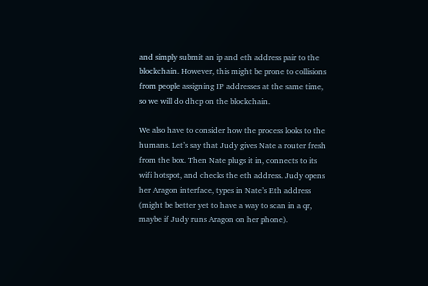and simply submit an ip and eth address pair to the blockchain. However, this might be prone to collisions from people assigning IP addresses at the same time, so we will do dhcp on the blockchain.

We also have to consider how the process looks to the humans. Let’s say that Judy gives Nate a router fresh from the box. Then Nate plugs it in, connects to its wifi hotspot, and checks the eth address. Judy opens her Aragon interface, types in Nate’s Eth address (might be better yet to have a way to scan in a qr, maybe if Judy runs Aragon on her phone).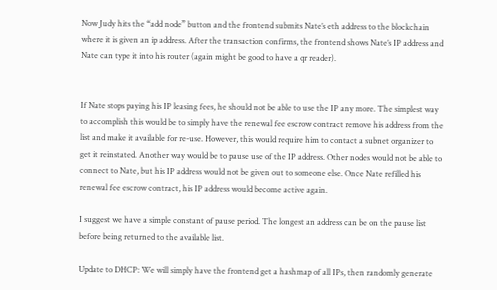Now Judy hits the “add node” button and the frontend submits Nate’s eth address to the blockchain where it is given an ip address. After the transaction confirms, the frontend shows Nate’s IP address and Nate can type it into his router (again might be good to have a qr reader).


If Nate stops paying his IP leasing fees, he should not be able to use the IP any more. The simplest way to accomplish this would be to simply have the renewal fee escrow contract remove his address from the list and make it available for re-use. However, this would require him to contact a subnet organizer to get it reinstated. Another way would be to pause use of the IP address. Other nodes would not be able to connect to Nate, but his IP address would not be given out to someone else. Once Nate refilled his renewal fee escrow contract, his IP address would become active again.

I suggest we have a simple constant of pause period. The longest an address can be on the pause list before being returned to the available list.

Update to DHCP: We will simply have the frontend get a hashmap of all IPs, then randomly generate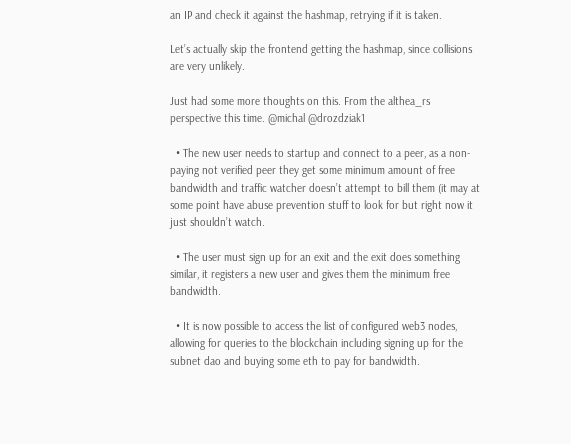an IP and check it against the hashmap, retrying if it is taken.

Let’s actually skip the frontend getting the hashmap, since collisions are very unlikely.

Just had some more thoughts on this. From the althea_rs perspective this time. @michal @drozdziak1

  • The new user needs to startup and connect to a peer, as a non-paying not verified peer they get some minimum amount of free bandwidth and traffic watcher doesn’t attempt to bill them (it may at some point have abuse prevention stuff to look for but right now it just shouldn’t watch.

  • The user must sign up for an exit and the exit does something similar, it registers a new user and gives them the minimum free bandwidth.

  • It is now possible to access the list of configured web3 nodes, allowing for queries to the blockchain including signing up for the subnet dao and buying some eth to pay for bandwidth.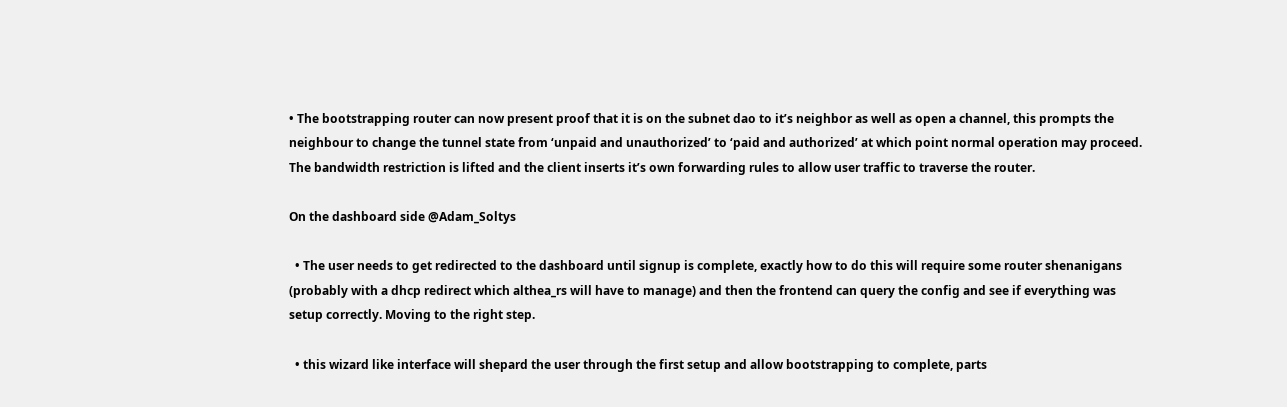• The bootstrapping router can now present proof that it is on the subnet dao to it’s neighbor as well as open a channel, this prompts the neighbour to change the tunnel state from ‘unpaid and unauthorized’ to ‘paid and authorized’ at which point normal operation may proceed. The bandwidth restriction is lifted and the client inserts it’s own forwarding rules to allow user traffic to traverse the router.

On the dashboard side @Adam_Soltys

  • The user needs to get redirected to the dashboard until signup is complete, exactly how to do this will require some router shenanigans (probably with a dhcp redirect which althea_rs will have to manage) and then the frontend can query the config and see if everything was setup correctly. Moving to the right step.

  • this wizard like interface will shepard the user through the first setup and allow bootstrapping to complete, parts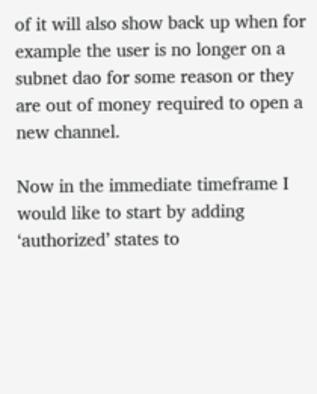of it will also show back up when for example the user is no longer on a subnet dao for some reason or they are out of money required to open a new channel.

Now in the immediate timeframe I would like to start by adding ‘authorized’ states to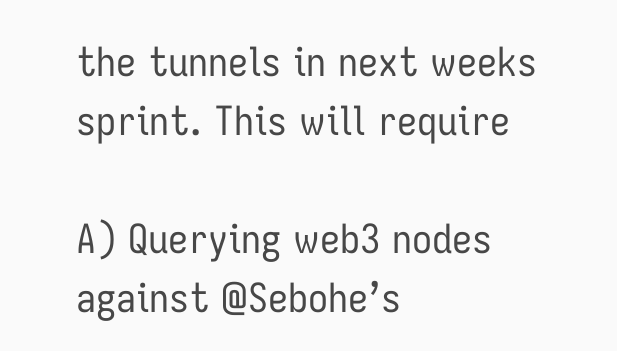the tunnels in next weeks sprint. This will require

A) Querying web3 nodes against @Sebohe’s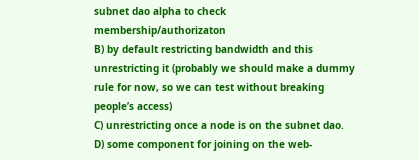subnet dao alpha to check membership/authorizaton
B) by default restricting bandwidth and this unrestricting it (probably we should make a dummy rule for now, so we can test without breaking people’s access)
C) unrestricting once a node is on the subnet dao.
D) some component for joining on the web-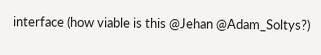interface (how viable is this @Jehan @Adam_Soltys?)